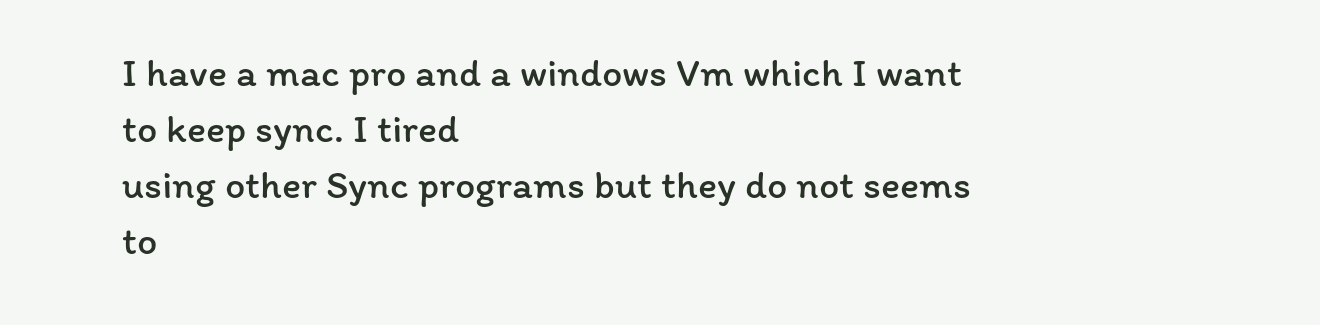I have a mac pro and a windows Vm which I want to keep sync. I tired
using other Sync programs but they do not seems to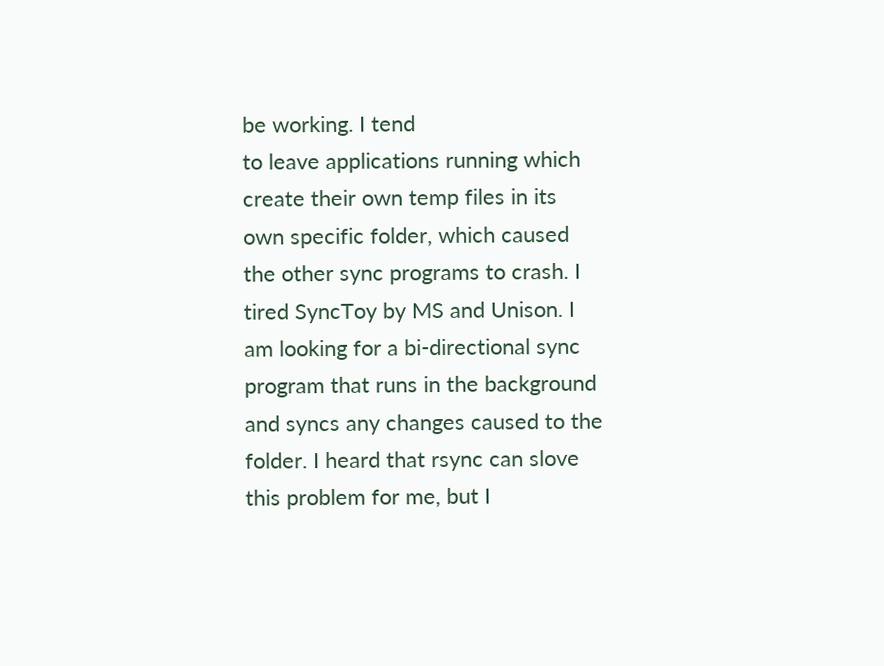be working. I tend
to leave applications running which create their own temp files in its
own specific folder, which caused the other sync programs to crash. I
tired SyncToy by MS and Unison. I am looking for a bi-directional sync
program that runs in the background and syncs any changes caused to the
folder. I heard that rsync can slove this problem for me, but I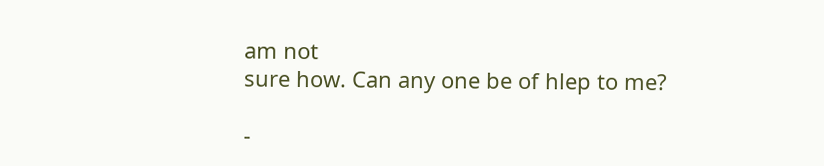am not
sure how. Can any one be of hlep to me?

-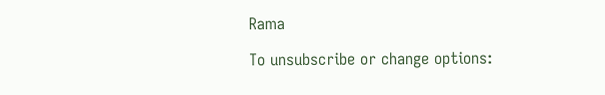Rama

To unsubscribe or change options: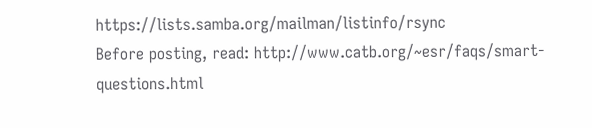https://lists.samba.org/mailman/listinfo/rsync
Before posting, read: http://www.catb.org/~esr/faqs/smart-questions.html